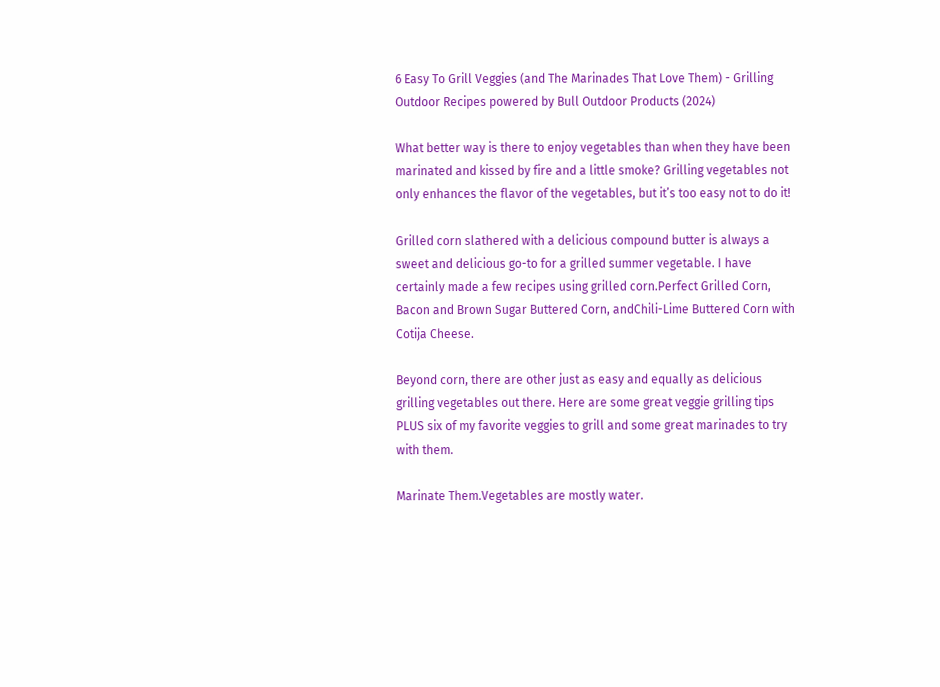6 Easy To Grill Veggies (and The Marinades That Love Them) - Grilling Outdoor Recipes powered by Bull Outdoor Products (2024)

What better way is there to enjoy vegetables than when they have been marinated and kissed by fire and a little smoke? Grilling vegetables not only enhances the flavor of the vegetables, but it’s too easy not to do it!

Grilled corn slathered with a delicious compound butter is always a sweet and delicious go-to for a grilled summer vegetable. I have certainly made a few recipes using grilled corn.Perfect Grilled Corn, Bacon and Brown Sugar Buttered Corn, andChili-Lime Buttered Corn with Cotija Cheese.

Beyond corn, there are other just as easy and equally as delicious grilling vegetables out there. Here are some great veggie grilling tips PLUS six of my favorite veggies to grill and some great marinades to try with them.

Marinate Them.Vegetables are mostly water.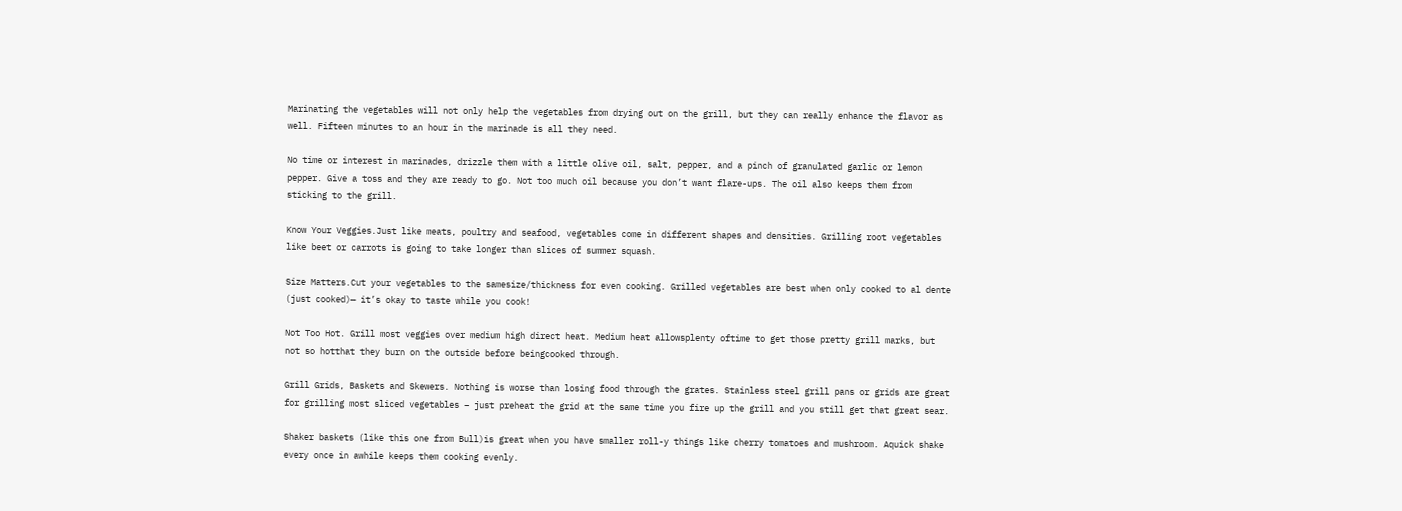Marinating the vegetables will not only help the vegetables from drying out on the grill, but they can really enhance the flavor as well. Fifteen minutes to an hour in the marinade is all they need.

No time or interest in marinades, drizzle them with a little olive oil, salt, pepper, and a pinch of granulated garlic or lemon pepper. Give a toss and they are ready to go. Not too much oil because you don’t want flare-ups. The oil also keeps them from sticking to the grill.

Know Your Veggies.Just like meats, poultry and seafood, vegetables come in different shapes and densities. Grilling root vegetables like beet or carrots is going to take longer than slices of summer squash.

Size Matters.Cut your vegetables to the samesize/thickness for even cooking. Grilled vegetables are best when only cooked to al dente (just cooked)— it’s okay to taste while you cook!

Not Too Hot. Grill most veggies over medium high direct heat. Medium heat allowsplenty oftime to get those pretty grill marks, but not so hotthat they burn on the outside before beingcooked through.

Grill Grids, Baskets and Skewers. Nothing is worse than losing food through the grates. Stainless steel grill pans or grids are great for grilling most sliced vegetables – just preheat the grid at the same time you fire up the grill and you still get that great sear.

Shaker baskets (like this one from Bull)is great when you have smaller roll-y things like cherry tomatoes and mushroom. Aquick shake every once in awhile keeps them cooking evenly.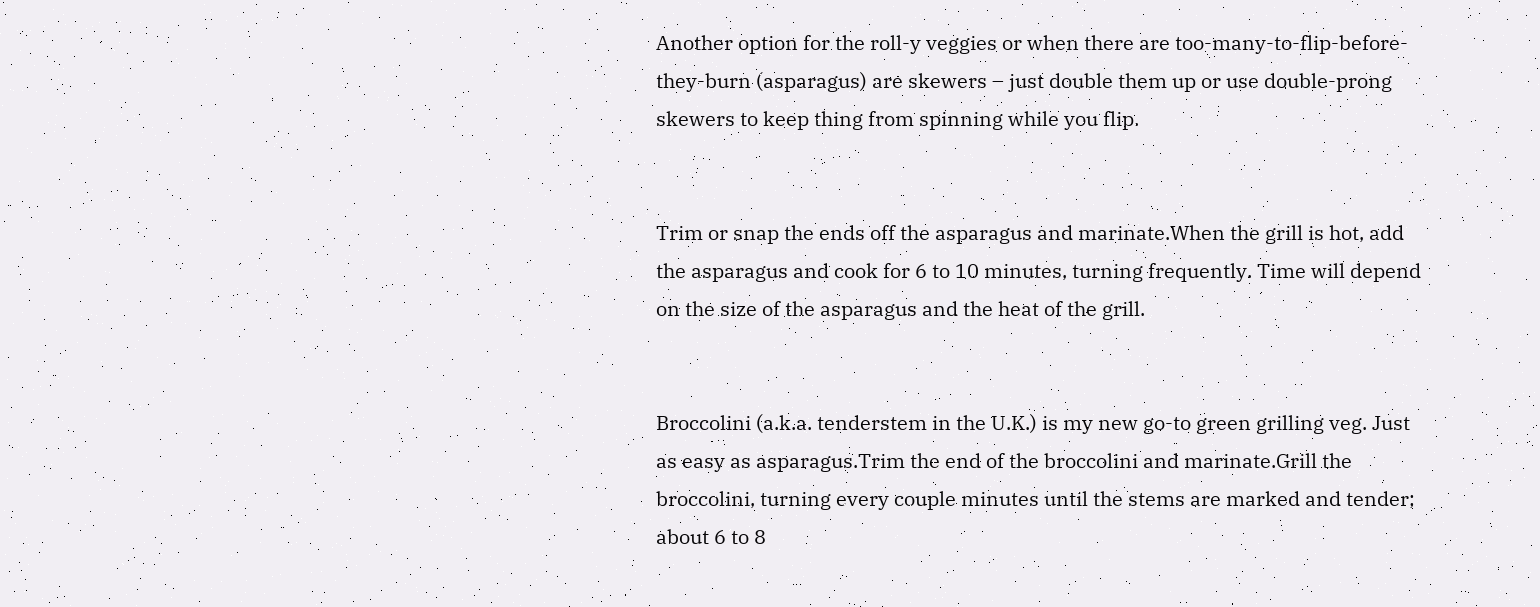Another option for the roll-y veggies or when there are too-many-to-flip-before-they-burn (asparagus) are skewers – just double them up or use double-prong skewers to keep thing from spinning while you flip.


Trim or snap the ends off the asparagus and marinate.When the grill is hot, add the asparagus and cook for 6 to 10 minutes, turning frequently. Time will depend on the size of the asparagus and the heat of the grill.


Broccolini (a.k.a. tenderstem in the U.K.) is my new go-to green grilling veg. Just as easy as asparagus.Trim the end of the broccolini and marinate.Grill the broccolini, turning every couple minutes until the stems are marked and tender; about 6 to 8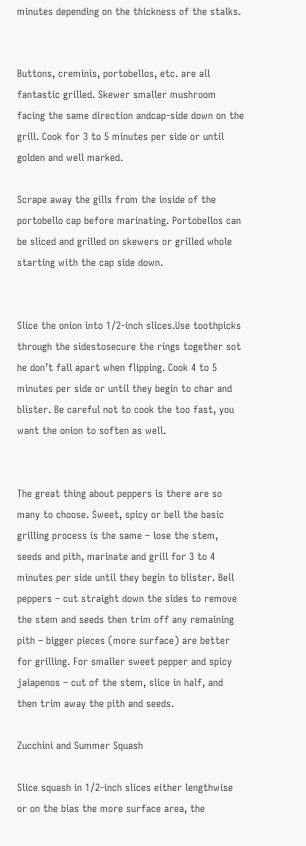minutes depending on the thickness of the stalks.


Buttons, creminis, portobellos, etc. are all fantastic grilled. Skewer smaller mushroom facing the same direction andcap-side down on the grill. Cook for 3 to 5 minutes per side or until golden and well marked.

Scrape away the gills from the inside of the portobello cap before marinating. Portobellos can be sliced and grilled on skewers or grilled whole starting with the cap side down.


Slice the onion into 1/2-inch slices.Use toothpicks through the sidestosecure the rings together sot he don’t fall apart when flipping. Cook 4 to 5 minutes per side or until they begin to char and blister. Be careful not to cook the too fast, you want the onion to soften as well.


The great thing about peppers is there are so many to choose. Sweet, spicy or bell the basic grilling process is the same – lose the stem, seeds and pith, marinate and grill for 3 to 4 minutes per side until they begin to blister. Bell peppers – cut straight down the sides to remove the stem and seeds then trim off any remaining pith – bigger pieces (more surface) are better for grilling. For smaller sweet pepper and spicy jalapenos – cut of the stem, slice in half, and then trim away the pith and seeds.

Zucchini and Summer Squash

Slice squash in 1/2-inch slices either lengthwise or on the bias the more surface area, the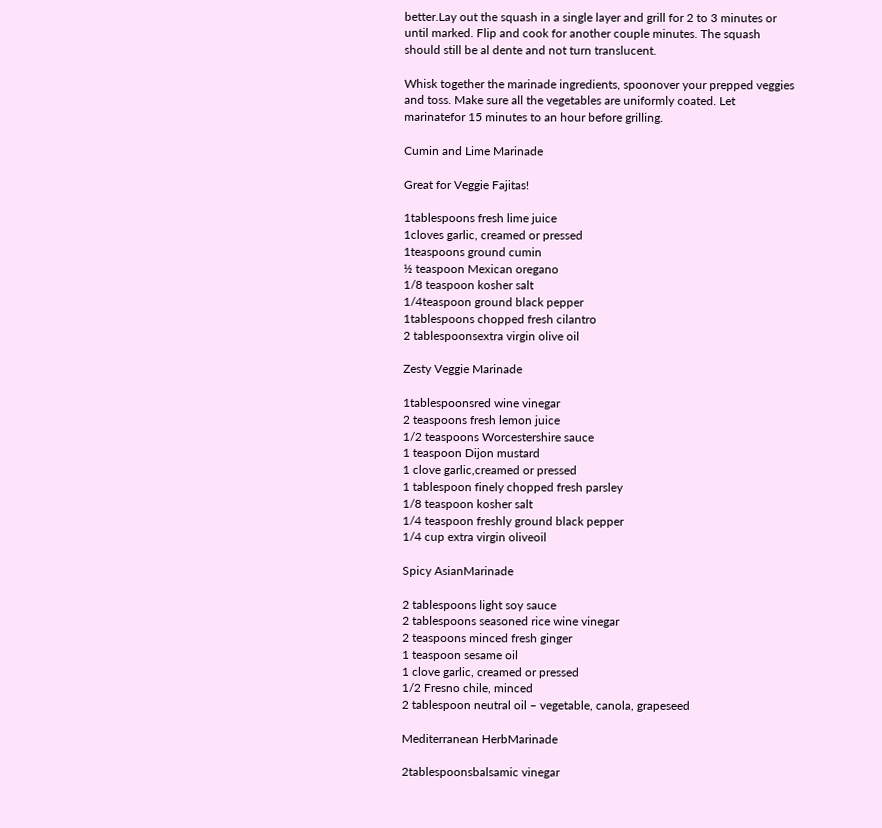better.Lay out the squash in a single layer and grill for 2 to 3 minutes or until marked. Flip and cook for another couple minutes. The squash should still be al dente and not turn translucent.

Whisk together the marinade ingredients, spoonover your prepped veggies and toss. Make sure all the vegetables are uniformly coated. Let marinatefor 15 minutes to an hour before grilling.

Cumin and Lime Marinade

Great for Veggie Fajitas!

1tablespoons fresh lime juice
1cloves garlic, creamed or pressed
1teaspoons ground cumin
½ teaspoon Mexican oregano
1/8 teaspoon kosher salt
1/4teaspoon ground black pepper
1tablespoons chopped fresh cilantro
2 tablespoonsextra virgin olive oil

Zesty Veggie Marinade

1tablespoonsred wine vinegar
2 teaspoons fresh lemon juice
1/2 teaspoons Worcestershire sauce
1 teaspoon Dijon mustard
1 clove garlic,creamed or pressed
1 tablespoon finely chopped fresh parsley
1/8 teaspoon kosher salt
1/4 teaspoon freshly ground black pepper
1/4 cup extra virgin oliveoil

Spicy AsianMarinade

2 tablespoons light soy sauce
2 tablespoons seasoned rice wine vinegar
2 teaspoons minced fresh ginger
1 teaspoon sesame oil
1 clove garlic, creamed or pressed
1/2 Fresno chile, minced
2 tablespoon neutral oil – vegetable, canola, grapeseed

Mediterranean HerbMarinade

2tablespoonsbalsamic vinegar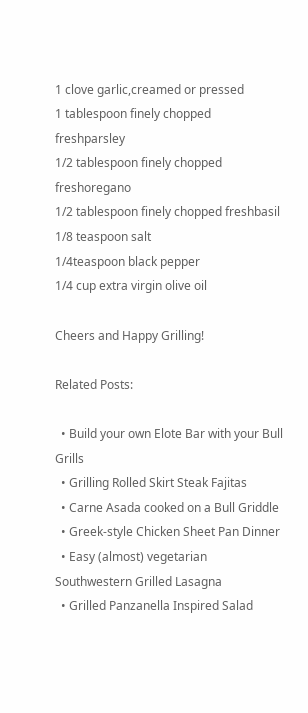1 clove garlic,creamed or pressed
1 tablespoon finely chopped freshparsley
1/2 tablespoon finely chopped freshoregano
1/2 tablespoon finely chopped freshbasil
1/8 teaspoon salt
1/4teaspoon black pepper
1/4 cup extra virgin olive oil

Cheers and Happy Grilling!

Related Posts:

  • Build your own Elote Bar with your Bull Grills
  • Grilling Rolled Skirt Steak Fajitas
  • Carne Asada cooked on a Bull Griddle
  • Greek-style Chicken Sheet Pan Dinner
  • Easy (almost) vegetarian Southwestern Grilled Lasagna
  • Grilled Panzanella Inspired Salad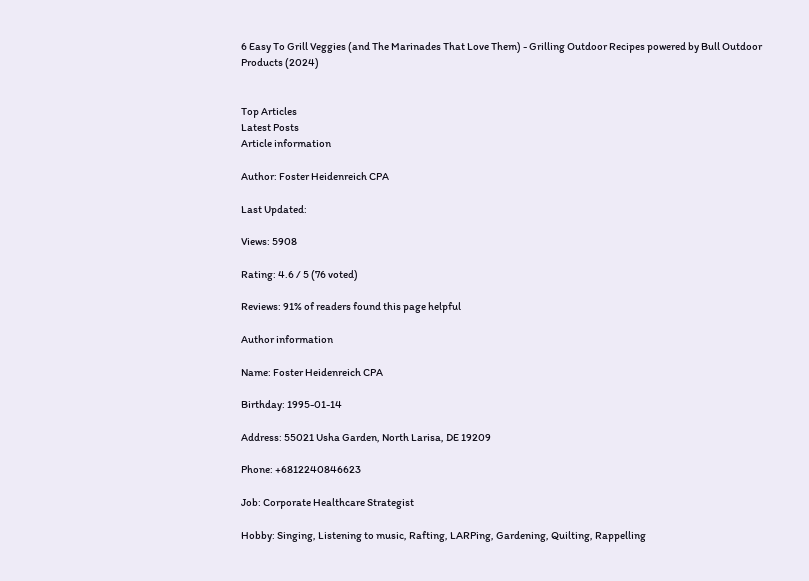6 Easy To Grill Veggies (and The Marinades That Love Them) - Grilling Outdoor Recipes powered by Bull Outdoor Products (2024)


Top Articles
Latest Posts
Article information

Author: Foster Heidenreich CPA

Last Updated:

Views: 5908

Rating: 4.6 / 5 (76 voted)

Reviews: 91% of readers found this page helpful

Author information

Name: Foster Heidenreich CPA

Birthday: 1995-01-14

Address: 55021 Usha Garden, North Larisa, DE 19209

Phone: +6812240846623

Job: Corporate Healthcare Strategist

Hobby: Singing, Listening to music, Rafting, LARPing, Gardening, Quilting, Rappelling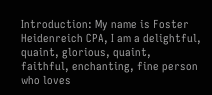Introduction: My name is Foster Heidenreich CPA, I am a delightful, quaint, glorious, quaint, faithful, enchanting, fine person who loves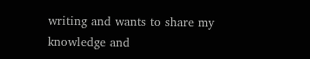writing and wants to share my knowledge and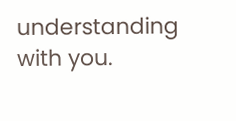understanding with you.